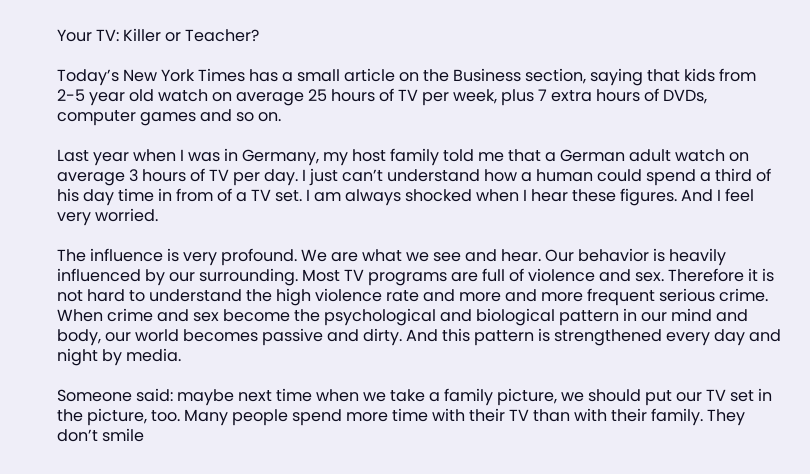Your TV: Killer or Teacher?

Today’s New York Times has a small article on the Business section, saying that kids from 2-5 year old watch on average 25 hours of TV per week, plus 7 extra hours of DVDs, computer games and so on.

Last year when I was in Germany, my host family told me that a German adult watch on average 3 hours of TV per day. I just can’t understand how a human could spend a third of his day time in from of a TV set. I am always shocked when I hear these figures. And I feel very worried.

The influence is very profound. We are what we see and hear. Our behavior is heavily influenced by our surrounding. Most TV programs are full of violence and sex. Therefore it is not hard to understand the high violence rate and more and more frequent serious crime. When crime and sex become the psychological and biological pattern in our mind and body, our world becomes passive and dirty. And this pattern is strengthened every day and night by media.

Someone said: maybe next time when we take a family picture, we should put our TV set in the picture, too. Many people spend more time with their TV than with their family. They don’t smile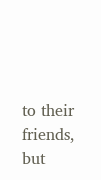to their friends, but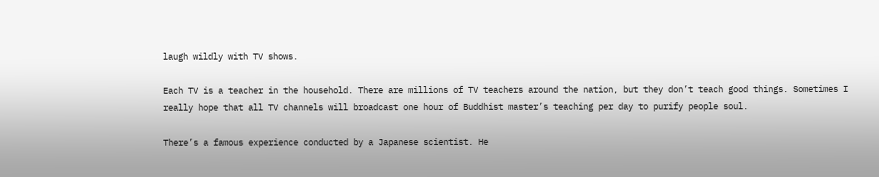laugh wildly with TV shows.

Each TV is a teacher in the household. There are millions of TV teachers around the nation, but they don’t teach good things. Sometimes I really hope that all TV channels will broadcast one hour of Buddhist master’s teaching per day to purify people soul.

There’s a famous experience conducted by a Japanese scientist. He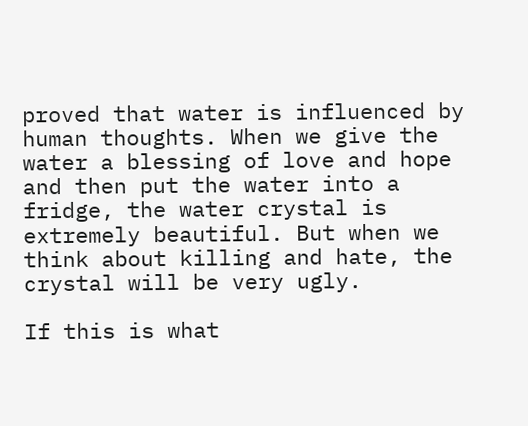proved that water is influenced by human thoughts. When we give the water a blessing of love and hope and then put the water into a fridge, the water crystal is extremely beautiful. But when we think about killing and hate, the crystal will be very ugly.

If this is what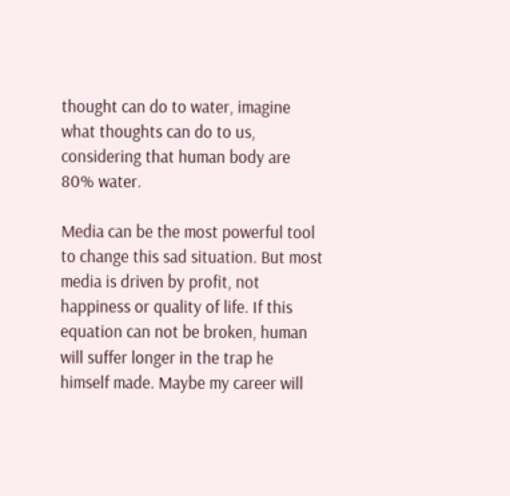thought can do to water, imagine what thoughts can do to us, considering that human body are 80% water.

Media can be the most powerful tool to change this sad situation. But most media is driven by profit, not happiness or quality of life. If this equation can not be broken, human will suffer longer in the trap he himself made. Maybe my career will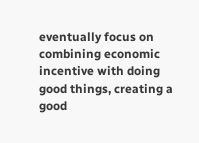eventually focus on combining economic incentive with doing good things, creating a good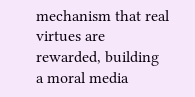mechanism that real virtues are rewarded, building a moral media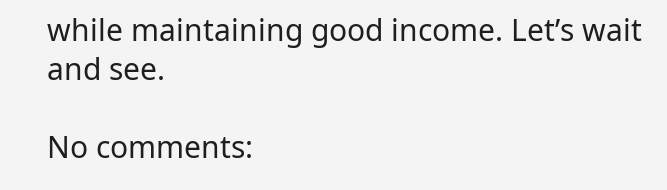while maintaining good income. Let’s wait and see.

No comments: